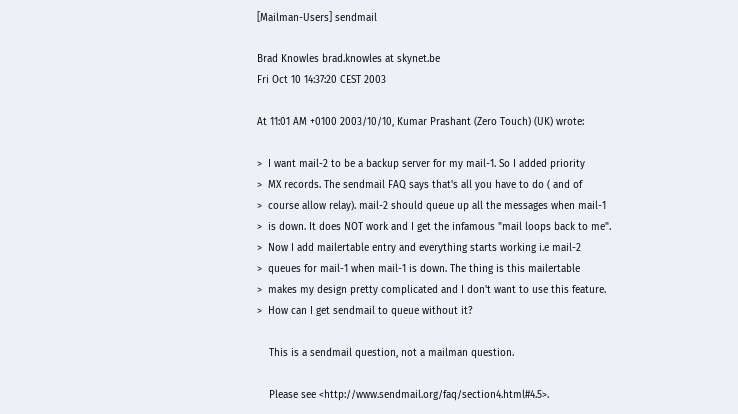[Mailman-Users] sendmail

Brad Knowles brad.knowles at skynet.be
Fri Oct 10 14:37:20 CEST 2003

At 11:01 AM +0100 2003/10/10, Kumar Prashant (Zero Touch) (UK) wrote:

>  I want mail-2 to be a backup server for my mail-1. So I added priority
>  MX records. The sendmail FAQ says that's all you have to do ( and of
>  course allow relay). mail-2 should queue up all the messages when mail-1
>  is down. It does NOT work and I get the infamous "mail loops back to me".
>  Now I add mailertable entry and everything starts working i.e mail-2
>  queues for mail-1 when mail-1 is down. The thing is this mailertable
>  makes my design pretty complicated and I don't want to use this feature.
>  How can I get sendmail to queue without it?

    This is a sendmail question, not a mailman question.

    Please see <http://www.sendmail.org/faq/section4.html#4.5>.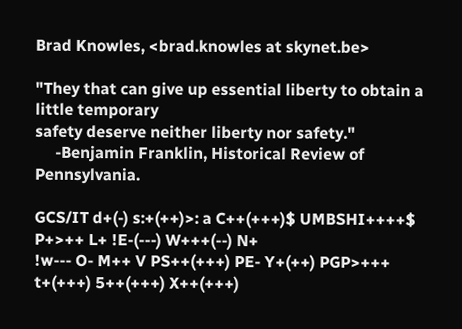Brad Knowles, <brad.knowles at skynet.be>

"They that can give up essential liberty to obtain a little temporary
safety deserve neither liberty nor safety."
     -Benjamin Franklin, Historical Review of Pennsylvania.

GCS/IT d+(-) s:+(++)>: a C++(+++)$ UMBSHI++++$ P+>++ L+ !E-(---) W+++(--) N+
!w--- O- M++ V PS++(+++) PE- Y+(++) PGP>+++ t+(+++) 5++(+++) X++(+++)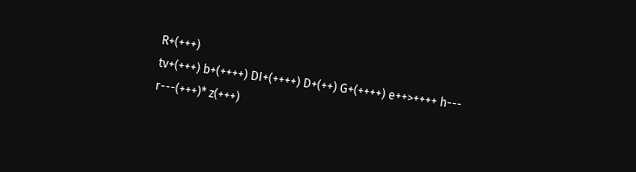R+(+++)
tv+(+++) b+(++++) DI+(++++) D+(++) G+(++++) e++>++++ h--- r---(+++)* z(+++)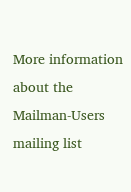More information about the Mailman-Users mailing list